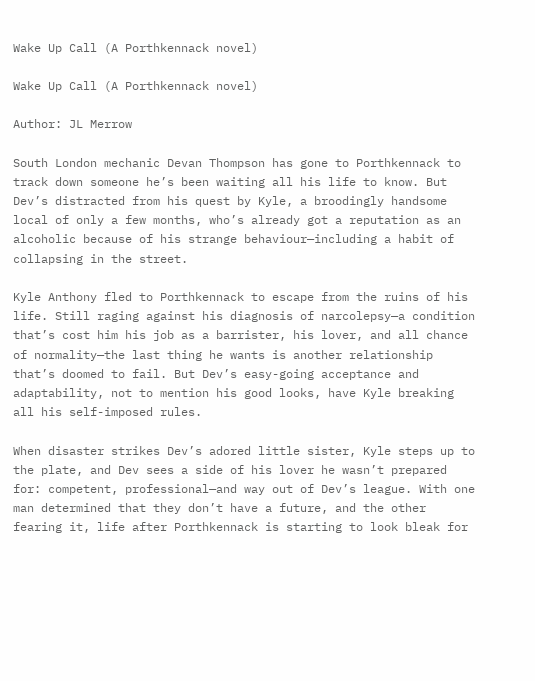Wake Up Call (A Porthkennack novel)

Wake Up Call (A Porthkennack novel)

Author: JL Merrow

South London mechanic Devan Thompson has gone to Porthkennack to track down someone he’s been waiting all his life to know. But Dev’s distracted from his quest by Kyle, a broodingly handsome local of only a few months, who’s already got a reputation as an alcoholic because of his strange behaviour—including a habit of collapsing in the street.

Kyle Anthony fled to Porthkennack to escape from the ruins of his life. Still raging against his diagnosis of narcolepsy—a condition that’s cost him his job as a barrister, his lover, and all chance of normality—the last thing he wants is another relationship that’s doomed to fail. But Dev’s easy-going acceptance and adaptability, not to mention his good looks, have Kyle breaking all his self-imposed rules.

When disaster strikes Dev’s adored little sister, Kyle steps up to the plate, and Dev sees a side of his lover he wasn’t prepared for: competent, professional—and way out of Dev’s league. With one man determined that they don’t have a future, and the other fearing it, life after Porthkennack is starting to look bleak for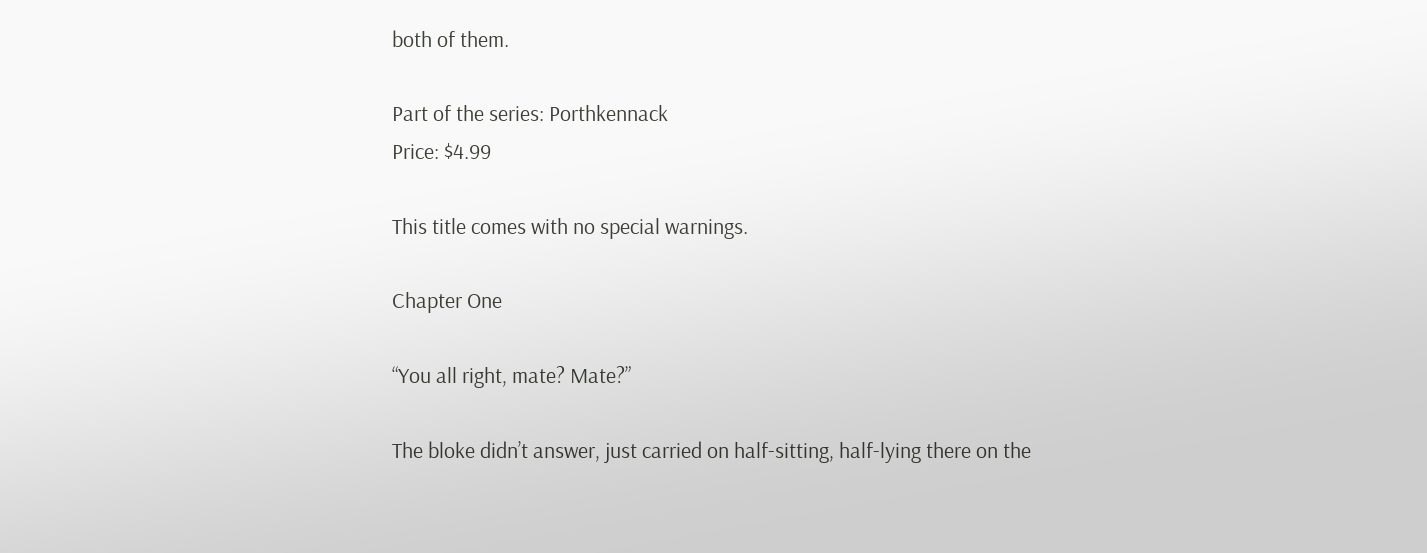both of them.

Part of the series: Porthkennack
Price: $4.99

This title comes with no special warnings.

Chapter One

“You all right, mate? Mate?”

The bloke didn’t answer, just carried on half-sitting, half-lying there on the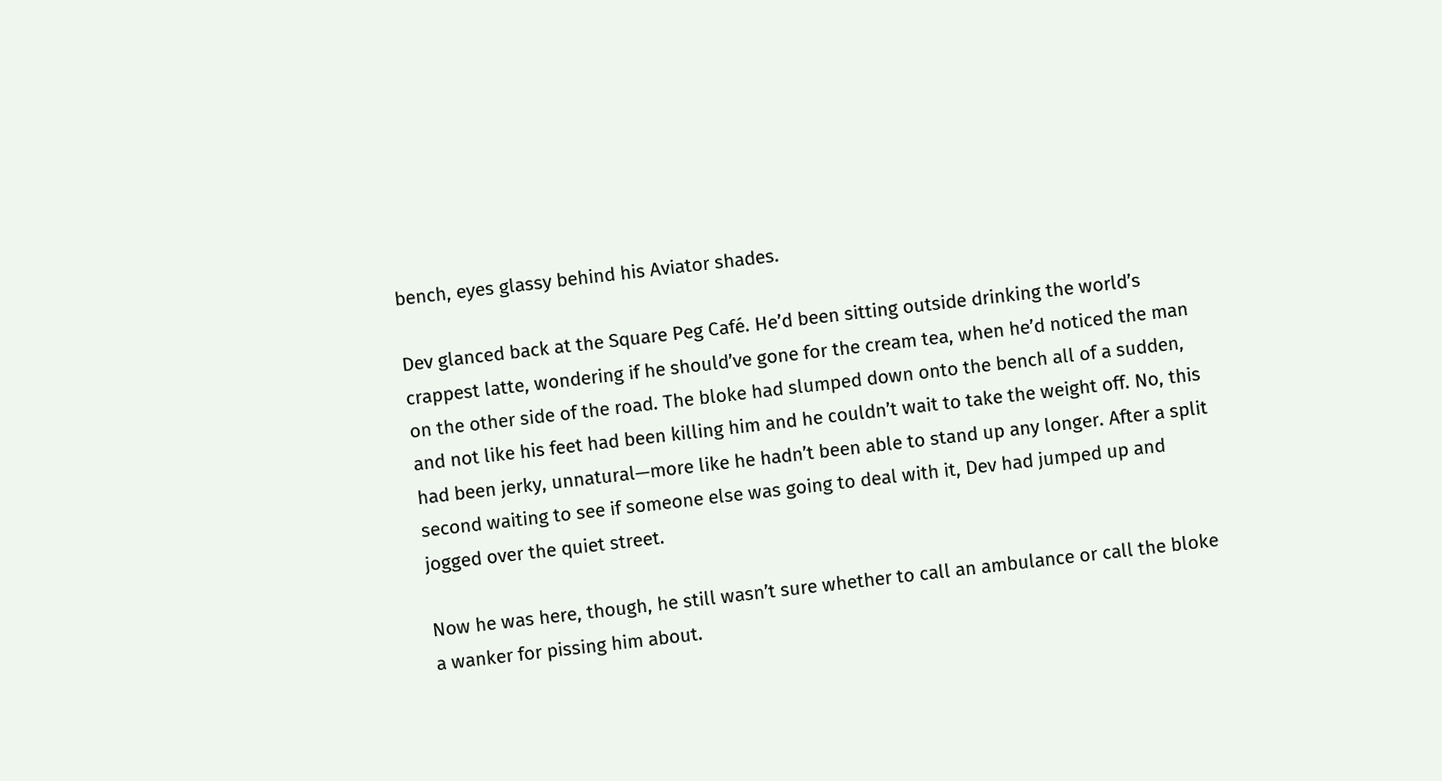bench, eyes glassy behind his Aviator shades.

Dev glanced back at the Square Peg Café. He’d been sitting outside drinking the world’s crappest latte, wondering if he should’ve gone for the cream tea, when he’d noticed the man on the other side of the road. The bloke had slumped down onto the bench all of a sudden, and not like his feet had been killing him and he couldn’t wait to take the weight off. No, this had been jerky, unnatural—more like he hadn’t been able to stand up any longer. After a split second waiting to see if someone else was going to deal with it, Dev had jumped up and jogged over the quiet street.

Now he was here, though, he still wasn’t sure whether to call an ambulance or call the bloke a wanker for pissing him about.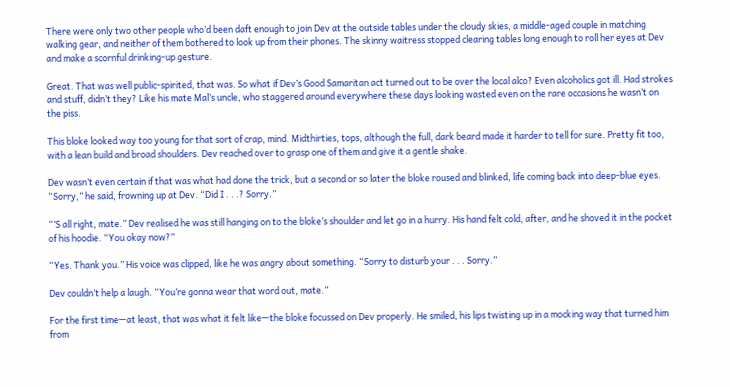There were only two other people who’d been daft enough to join Dev at the outside tables under the cloudy skies, a middle-aged couple in matching walking gear, and neither of them bothered to look up from their phones. The skinny waitress stopped clearing tables long enough to roll her eyes at Dev and make a scornful drinking-up gesture.

Great. That was well public-spirited, that was. So what if Dev’s Good Samaritan act turned out to be over the local alco? Even alcoholics got ill. Had strokes and stuff, didn’t they? Like his mate Mal’s uncle, who staggered around everywhere these days looking wasted even on the rare occasions he wasn’t on the piss.

This bloke looked way too young for that sort of crap, mind. Midthirties, tops, although the full, dark beard made it harder to tell for sure. Pretty fit too, with a lean build and broad shoulders. Dev reached over to grasp one of them and give it a gentle shake.

Dev wasn’t even certain if that was what had done the trick, but a second or so later the bloke roused and blinked, life coming back into deep-blue eyes. “Sorry,” he said, frowning up at Dev. “Did I . . .? Sorry.”

“’S all right, mate.” Dev realised he was still hanging on to the bloke’s shoulder and let go in a hurry. His hand felt cold, after, and he shoved it in the pocket of his hoodie. “You okay now?”

“Yes. Thank you.” His voice was clipped, like he was angry about something. “Sorry to disturb your . . . Sorry.”

Dev couldn’t help a laugh. “You’re gonna wear that word out, mate.”

For the first time—at least, that was what it felt like—the bloke focussed on Dev properly. He smiled, his lips twisting up in a mocking way that turned him from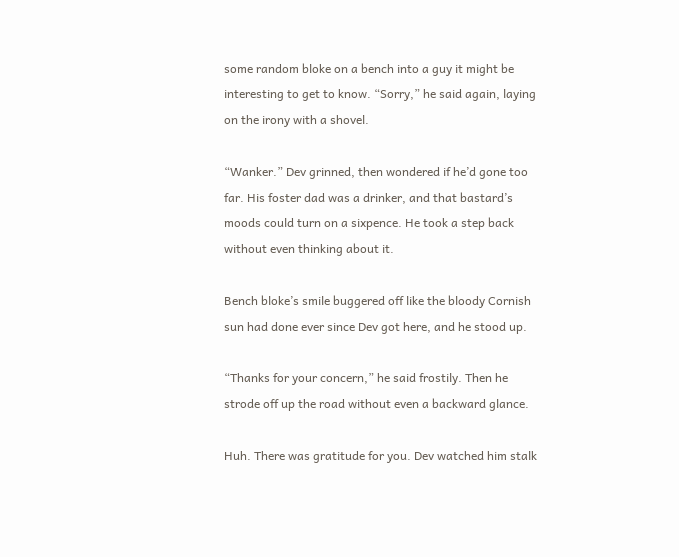some random bloke on a bench into a guy it might be interesting to get to know. “Sorry,” he said again, laying on the irony with a shovel.

“Wanker.” Dev grinned, then wondered if he’d gone too far. His foster dad was a drinker, and that bastard’s moods could turn on a sixpence. He took a step back without even thinking about it.

Bench bloke’s smile buggered off like the bloody Cornish sun had done ever since Dev got here, and he stood up.

“Thanks for your concern,” he said frostily. Then he strode off up the road without even a backward glance.

Huh. There was gratitude for you. Dev watched him stalk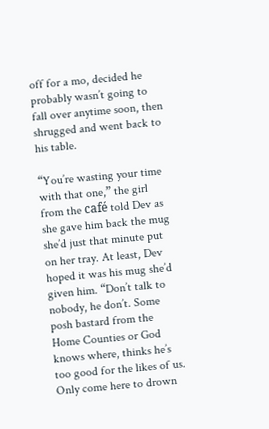off for a mo, decided he probably wasn’t going to fall over anytime soon, then shrugged and went back to his table.

“You’re wasting your time with that one,” the girl from the café told Dev as she gave him back the mug she’d just that minute put on her tray. At least, Dev hoped it was his mug she’d given him. “Don’t talk to nobody, he don’t. Some posh bastard from the Home Counties or God knows where, thinks he’s too good for the likes of us. Only come here to drown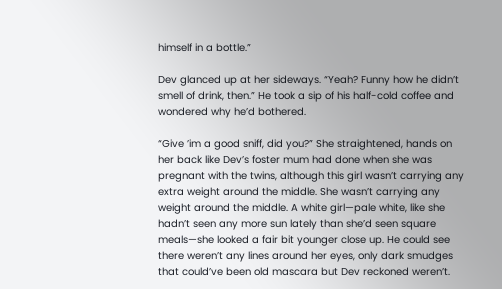himself in a bottle.”

Dev glanced up at her sideways. “Yeah? Funny how he didn’t smell of drink, then.” He took a sip of his half-cold coffee and wondered why he’d bothered.

“Give ’im a good sniff, did you?” She straightened, hands on her back like Dev’s foster mum had done when she was pregnant with the twins, although this girl wasn’t carrying any extra weight around the middle. She wasn’t carrying any weight around the middle. A white girl—pale white, like she hadn’t seen any more sun lately than she’d seen square meals—she looked a fair bit younger close up. He could see there weren’t any lines around her eyes, only dark smudges that could’ve been old mascara but Dev reckoned weren’t.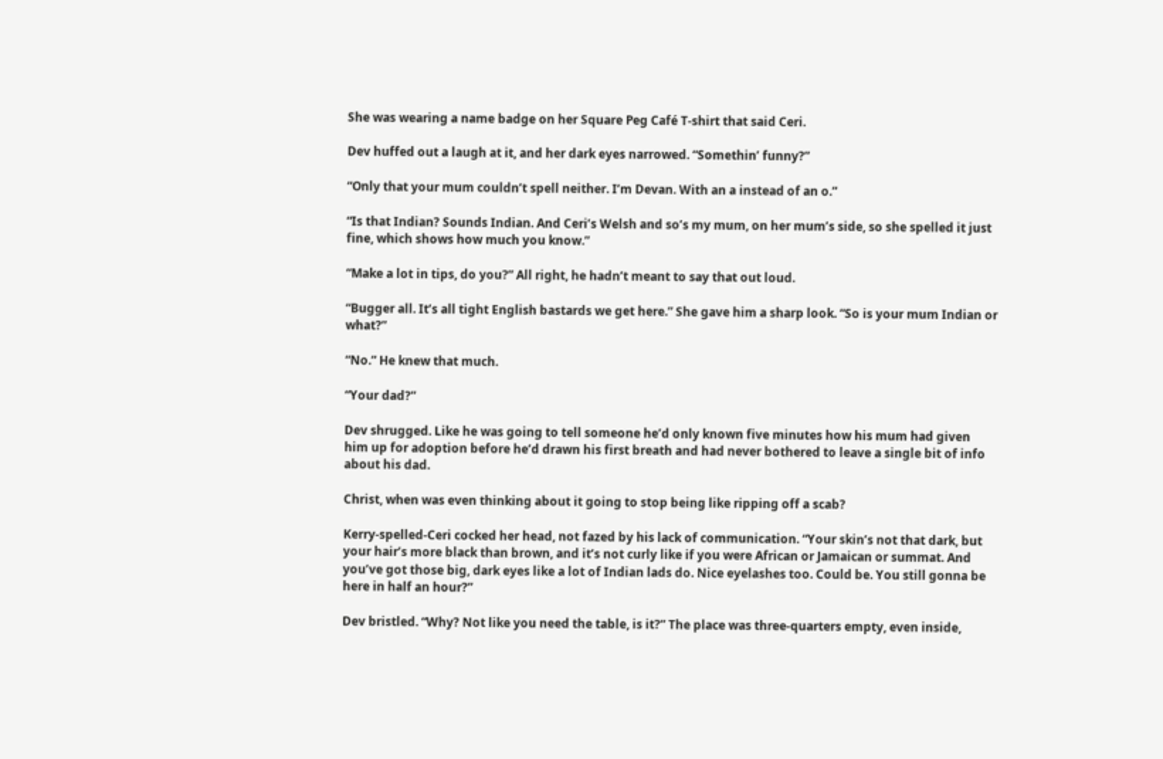She was wearing a name badge on her Square Peg Café T-shirt that said Ceri.

Dev huffed out a laugh at it, and her dark eyes narrowed. “Somethin’ funny?”

“Only that your mum couldn’t spell neither. I’m Devan. With an a instead of an o.”

“Is that Indian? Sounds Indian. And Ceri’s Welsh and so’s my mum, on her mum’s side, so she spelled it just fine, which shows how much you know.”

“Make a lot in tips, do you?” All right, he hadn’t meant to say that out loud.

“Bugger all. It’s all tight English bastards we get here.” She gave him a sharp look. “So is your mum Indian or what?”

“No.” He knew that much.

“Your dad?”

Dev shrugged. Like he was going to tell someone he’d only known five minutes how his mum had given him up for adoption before he’d drawn his first breath and had never bothered to leave a single bit of info about his dad.

Christ, when was even thinking about it going to stop being like ripping off a scab?

Kerry-spelled-Ceri cocked her head, not fazed by his lack of communication. “Your skin’s not that dark, but your hair’s more black than brown, and it’s not curly like if you were African or Jamaican or summat. And you’ve got those big, dark eyes like a lot of Indian lads do. Nice eyelashes too. Could be. You still gonna be here in half an hour?”

Dev bristled. “Why? Not like you need the table, is it?” The place was three-quarters empty, even inside,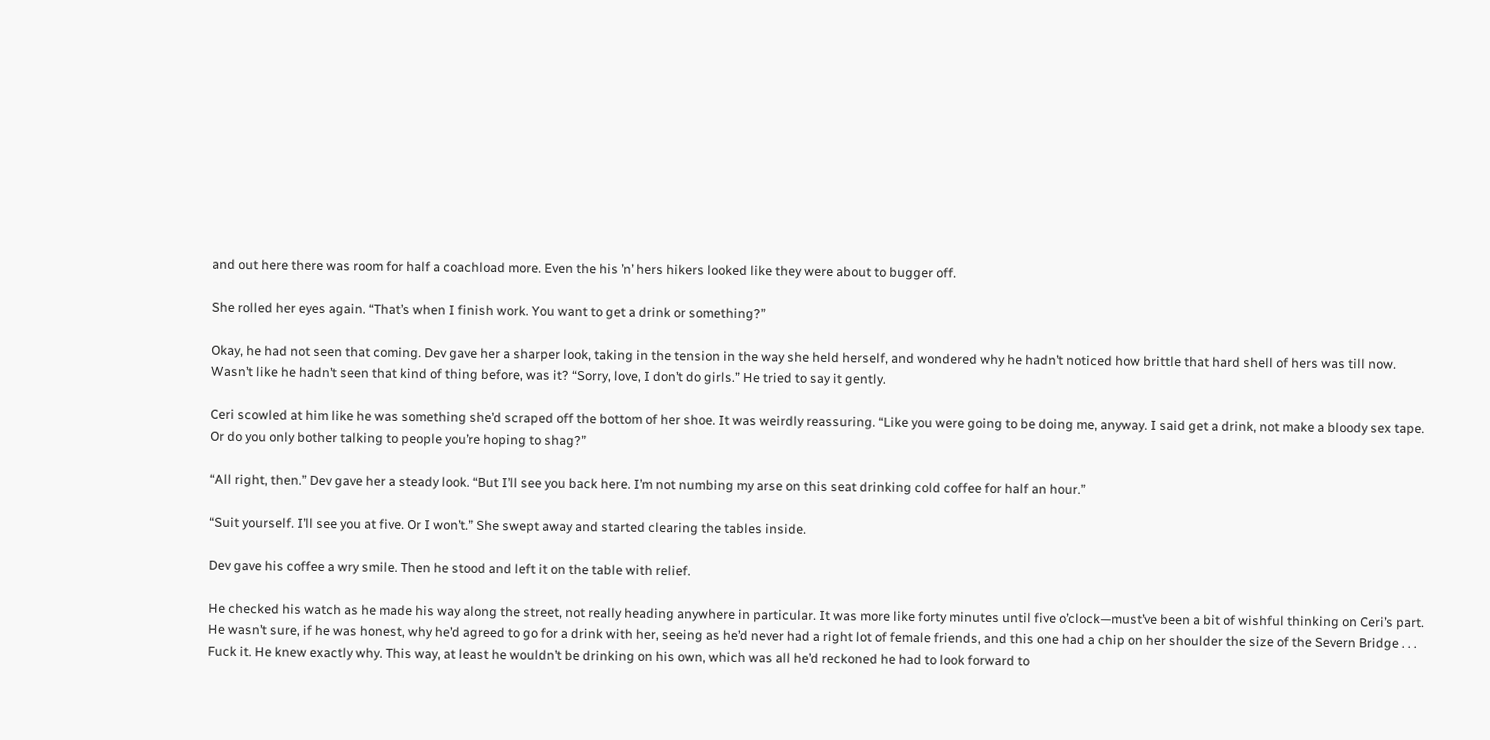and out here there was room for half a coachload more. Even the his ’n’ hers hikers looked like they were about to bugger off.

She rolled her eyes again. “That’s when I finish work. You want to get a drink or something?”

Okay, he had not seen that coming. Dev gave her a sharper look, taking in the tension in the way she held herself, and wondered why he hadn’t noticed how brittle that hard shell of hers was till now. Wasn’t like he hadn’t seen that kind of thing before, was it? “Sorry, love, I don’t do girls.” He tried to say it gently.

Ceri scowled at him like he was something she’d scraped off the bottom of her shoe. It was weirdly reassuring. “Like you were going to be doing me, anyway. I said get a drink, not make a bloody sex tape. Or do you only bother talking to people you’re hoping to shag?”

“All right, then.” Dev gave her a steady look. “But I’ll see you back here. I’m not numbing my arse on this seat drinking cold coffee for half an hour.”

“Suit yourself. I’ll see you at five. Or I won’t.” She swept away and started clearing the tables inside.

Dev gave his coffee a wry smile. Then he stood and left it on the table with relief.

He checked his watch as he made his way along the street, not really heading anywhere in particular. It was more like forty minutes until five o’clock—must’ve been a bit of wishful thinking on Ceri’s part. He wasn’t sure, if he was honest, why he’d agreed to go for a drink with her, seeing as he’d never had a right lot of female friends, and this one had a chip on her shoulder the size of the Severn Bridge . . . Fuck it. He knew exactly why. This way, at least he wouldn’t be drinking on his own, which was all he’d reckoned he had to look forward to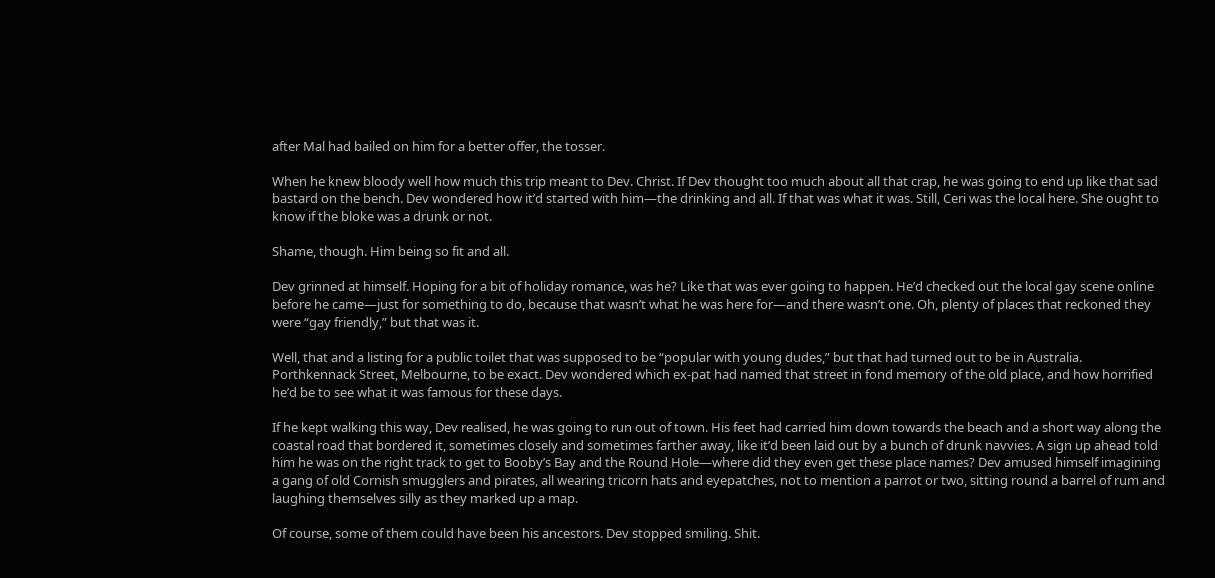after Mal had bailed on him for a better offer, the tosser.

When he knew bloody well how much this trip meant to Dev. Christ. If Dev thought too much about all that crap, he was going to end up like that sad bastard on the bench. Dev wondered how it’d started with him—the drinking and all. If that was what it was. Still, Ceri was the local here. She ought to know if the bloke was a drunk or not.

Shame, though. Him being so fit and all.

Dev grinned at himself. Hoping for a bit of holiday romance, was he? Like that was ever going to happen. He’d checked out the local gay scene online before he came—just for something to do, because that wasn’t what he was here for—and there wasn’t one. Oh, plenty of places that reckoned they were “gay friendly,” but that was it.

Well, that and a listing for a public toilet that was supposed to be “popular with young dudes,” but that had turned out to be in Australia. Porthkennack Street, Melbourne, to be exact. Dev wondered which ex-pat had named that street in fond memory of the old place, and how horrified he’d be to see what it was famous for these days.

If he kept walking this way, Dev realised, he was going to run out of town. His feet had carried him down towards the beach and a short way along the coastal road that bordered it, sometimes closely and sometimes farther away, like it’d been laid out by a bunch of drunk navvies. A sign up ahead told him he was on the right track to get to Booby’s Bay and the Round Hole—where did they even get these place names? Dev amused himself imagining a gang of old Cornish smugglers and pirates, all wearing tricorn hats and eyepatches, not to mention a parrot or two, sitting round a barrel of rum and laughing themselves silly as they marked up a map.

Of course, some of them could have been his ancestors. Dev stopped smiling. Shit.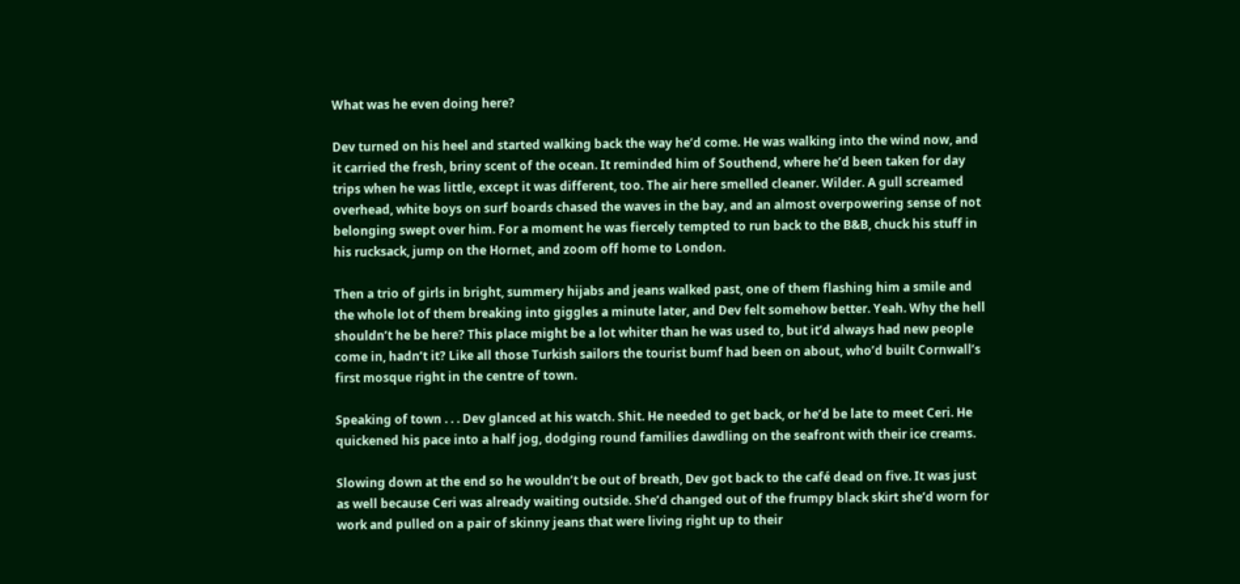What was he even doing here?

Dev turned on his heel and started walking back the way he’d come. He was walking into the wind now, and it carried the fresh, briny scent of the ocean. It reminded him of Southend, where he’d been taken for day trips when he was little, except it was different, too. The air here smelled cleaner. Wilder. A gull screamed overhead, white boys on surf boards chased the waves in the bay, and an almost overpowering sense of not belonging swept over him. For a moment he was fiercely tempted to run back to the B&B, chuck his stuff in his rucksack, jump on the Hornet, and zoom off home to London.

Then a trio of girls in bright, summery hijabs and jeans walked past, one of them flashing him a smile and the whole lot of them breaking into giggles a minute later, and Dev felt somehow better. Yeah. Why the hell shouldn’t he be here? This place might be a lot whiter than he was used to, but it’d always had new people come in, hadn’t it? Like all those Turkish sailors the tourist bumf had been on about, who’d built Cornwall’s first mosque right in the centre of town.

Speaking of town . . . Dev glanced at his watch. Shit. He needed to get back, or he’d be late to meet Ceri. He quickened his pace into a half jog, dodging round families dawdling on the seafront with their ice creams.

Slowing down at the end so he wouldn’t be out of breath, Dev got back to the café dead on five. It was just as well because Ceri was already waiting outside. She’d changed out of the frumpy black skirt she’d worn for work and pulled on a pair of skinny jeans that were living right up to their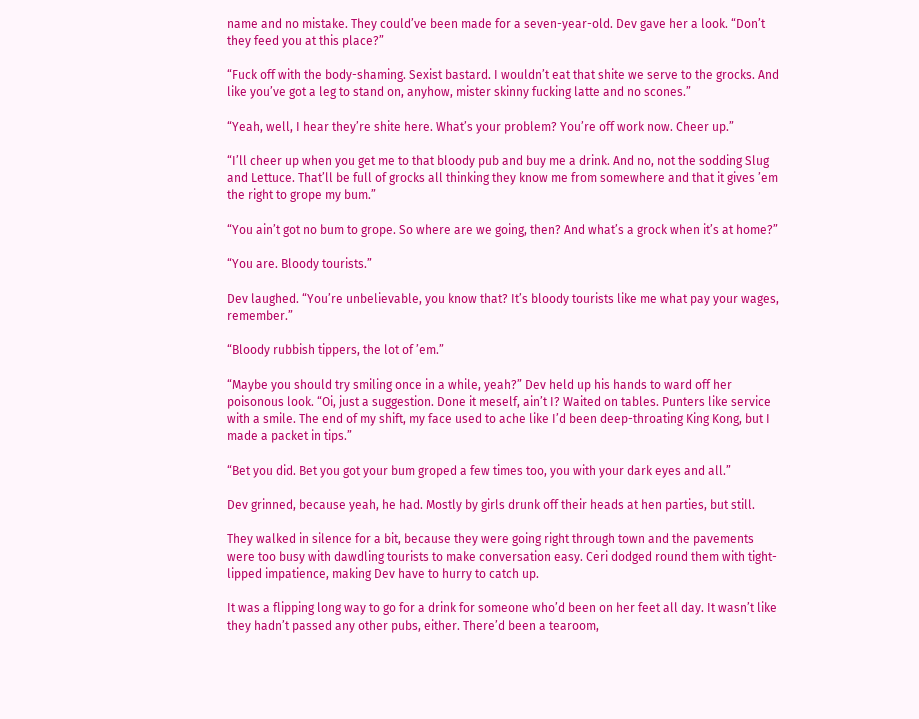name and no mistake. They could’ve been made for a seven-year-old. Dev gave her a look. “Don’t they feed you at this place?”

“Fuck off with the body-shaming. Sexist bastard. I wouldn’t eat that shite we serve to the grocks. And like you’ve got a leg to stand on, anyhow, mister skinny fucking latte and no scones.”

“Yeah, well, I hear they’re shite here. What’s your problem? You’re off work now. Cheer up.”

“I’ll cheer up when you get me to that bloody pub and buy me a drink. And no, not the sodding Slug and Lettuce. That’ll be full of grocks all thinking they know me from somewhere and that it gives ’em the right to grope my bum.”

“You ain’t got no bum to grope. So where are we going, then? And what’s a grock when it’s at home?”

“You are. Bloody tourists.”

Dev laughed. “You’re unbelievable, you know that? It’s bloody tourists like me what pay your wages, remember.”

“Bloody rubbish tippers, the lot of ’em.”

“Maybe you should try smiling once in a while, yeah?” Dev held up his hands to ward off her poisonous look. “Oi, just a suggestion. Done it meself, ain’t I? Waited on tables. Punters like service with a smile. The end of my shift, my face used to ache like I’d been deep-throating King Kong, but I made a packet in tips.”

“Bet you did. Bet you got your bum groped a few times too, you with your dark eyes and all.”

Dev grinned, because yeah, he had. Mostly by girls drunk off their heads at hen parties, but still.

They walked in silence for a bit, because they were going right through town and the pavements were too busy with dawdling tourists to make conversation easy. Ceri dodged round them with tight-lipped impatience, making Dev have to hurry to catch up.

It was a flipping long way to go for a drink for someone who’d been on her feet all day. It wasn’t like they hadn’t passed any other pubs, either. There’d been a tearoom,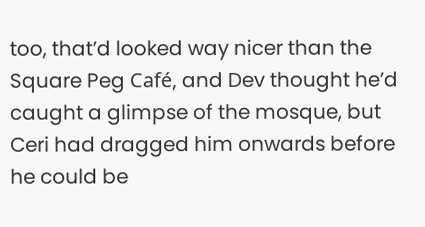too, that’d looked way nicer than the Square Peg Café, and Dev thought he’d caught a glimpse of the mosque, but Ceri had dragged him onwards before he could be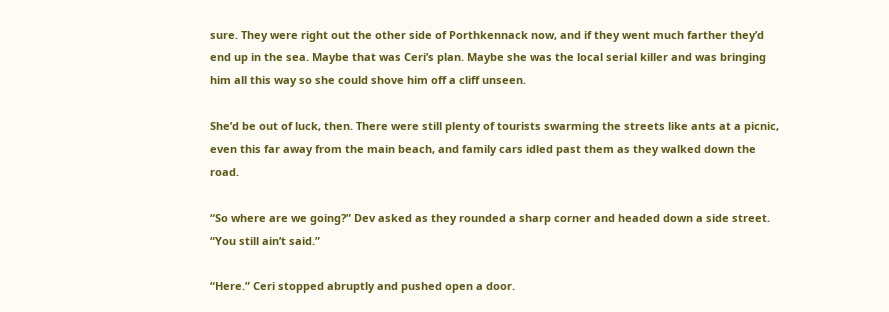sure. They were right out the other side of Porthkennack now, and if they went much farther they’d end up in the sea. Maybe that was Ceri’s plan. Maybe she was the local serial killer and was bringing him all this way so she could shove him off a cliff unseen.

She’d be out of luck, then. There were still plenty of tourists swarming the streets like ants at a picnic, even this far away from the main beach, and family cars idled past them as they walked down the road.

“So where are we going?” Dev asked as they rounded a sharp corner and headed down a side street. “You still ain’t said.”

“Here.” Ceri stopped abruptly and pushed open a door.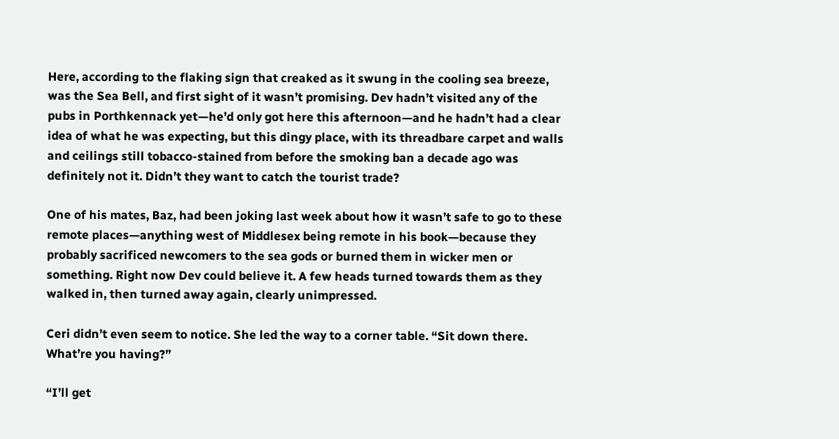Here, according to the flaking sign that creaked as it swung in the cooling sea breeze, was the Sea Bell, and first sight of it wasn’t promising. Dev hadn’t visited any of the pubs in Porthkennack yet—he’d only got here this afternoon—and he hadn’t had a clear idea of what he was expecting, but this dingy place, with its threadbare carpet and walls and ceilings still tobacco-stained from before the smoking ban a decade ago was definitely not it. Didn’t they want to catch the tourist trade?

One of his mates, Baz, had been joking last week about how it wasn’t safe to go to these remote places—anything west of Middlesex being remote in his book—because they probably sacrificed newcomers to the sea gods or burned them in wicker men or something. Right now Dev could believe it. A few heads turned towards them as they walked in, then turned away again, clearly unimpressed.

Ceri didn’t even seem to notice. She led the way to a corner table. “Sit down there. What’re you having?”

“I’ll get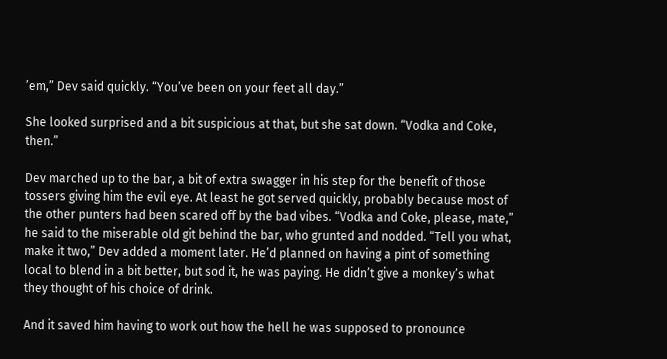’em,” Dev said quickly. “You’ve been on your feet all day.”

She looked surprised and a bit suspicious at that, but she sat down. “Vodka and Coke, then.”

Dev marched up to the bar, a bit of extra swagger in his step for the benefit of those tossers giving him the evil eye. At least he got served quickly, probably because most of the other punters had been scared off by the bad vibes. “Vodka and Coke, please, mate,” he said to the miserable old git behind the bar, who grunted and nodded. “Tell you what, make it two,” Dev added a moment later. He’d planned on having a pint of something local to blend in a bit better, but sod it, he was paying. He didn’t give a monkey’s what they thought of his choice of drink.

And it saved him having to work out how the hell he was supposed to pronounce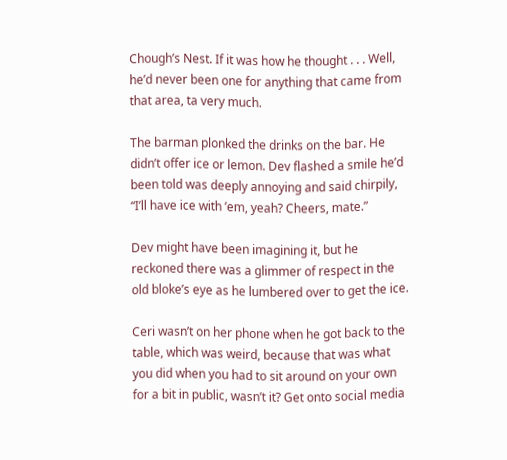Chough’s Nest. If it was how he thought . . . Well, he’d never been one for anything that came from that area, ta very much.

The barman plonked the drinks on the bar. He didn’t offer ice or lemon. Dev flashed a smile he’d been told was deeply annoying and said chirpily, “I’ll have ice with ’em, yeah? Cheers, mate.”

Dev might have been imagining it, but he reckoned there was a glimmer of respect in the old bloke’s eye as he lumbered over to get the ice.

Ceri wasn’t on her phone when he got back to the table, which was weird, because that was what you did when you had to sit around on your own for a bit in public, wasn’t it? Get onto social media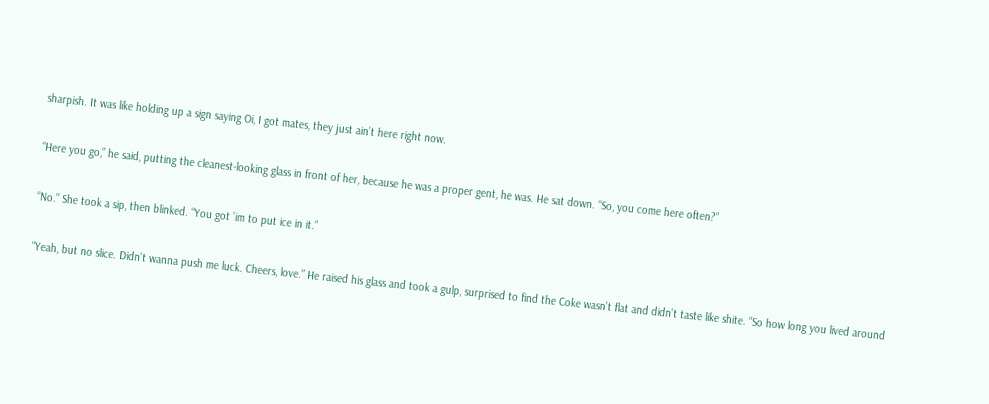sharpish. It was like holding up a sign saying Oi, I got mates, they just ain’t here right now.

“Here you go,” he said, putting the cleanest-looking glass in front of her, because he was a proper gent, he was. He sat down. “So, you come here often?”

“No.” She took a sip, then blinked. “You got ’im to put ice in it.”

“Yeah, but no slice. Didn’t wanna push me luck. Cheers, love.” He raised his glass and took a gulp, surprised to find the Coke wasn’t flat and didn’t taste like shite. “So how long you lived around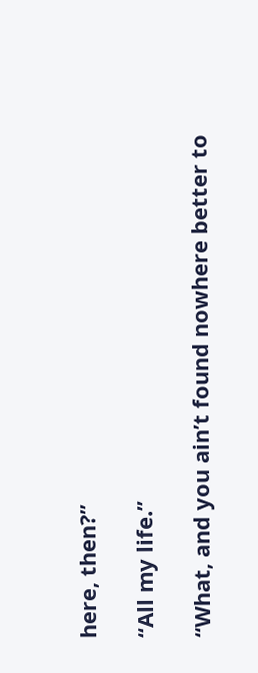here, then?”

“All my life.”

“What, and you ain’t found nowhere better to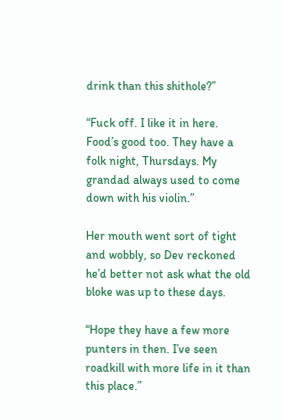drink than this shithole?”

“Fuck off. I like it in here. Food’s good too. They have a folk night, Thursdays. My grandad always used to come down with his violin.”

Her mouth went sort of tight and wobbly, so Dev reckoned he’d better not ask what the old bloke was up to these days.

“Hope they have a few more punters in then. I’ve seen roadkill with more life in it than this place.”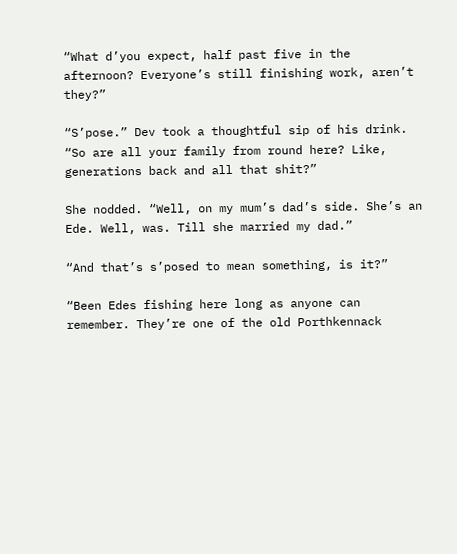“What d’you expect, half past five in the afternoon? Everyone’s still finishing work, aren’t they?”

“S’pose.” Dev took a thoughtful sip of his drink. “So are all your family from round here? Like, generations back and all that shit?”

She nodded. “Well, on my mum’s dad’s side. She’s an Ede. Well, was. Till she married my dad.”

“And that’s s’posed to mean something, is it?”

“Been Edes fishing here long as anyone can remember. They’re one of the old Porthkennack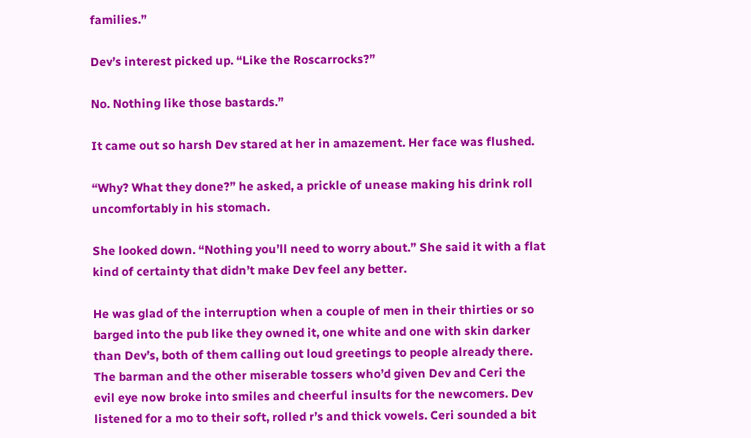families.”

Dev’s interest picked up. “Like the Roscarrocks?”

No. Nothing like those bastards.”

It came out so harsh Dev stared at her in amazement. Her face was flushed.

“Why? What they done?” he asked, a prickle of unease making his drink roll uncomfortably in his stomach.

She looked down. “Nothing you’ll need to worry about.” She said it with a flat kind of certainty that didn’t make Dev feel any better.

He was glad of the interruption when a couple of men in their thirties or so barged into the pub like they owned it, one white and one with skin darker than Dev’s, both of them calling out loud greetings to people already there. The barman and the other miserable tossers who’d given Dev and Ceri the evil eye now broke into smiles and cheerful insults for the newcomers. Dev listened for a mo to their soft, rolled r’s and thick vowels. Ceri sounded a bit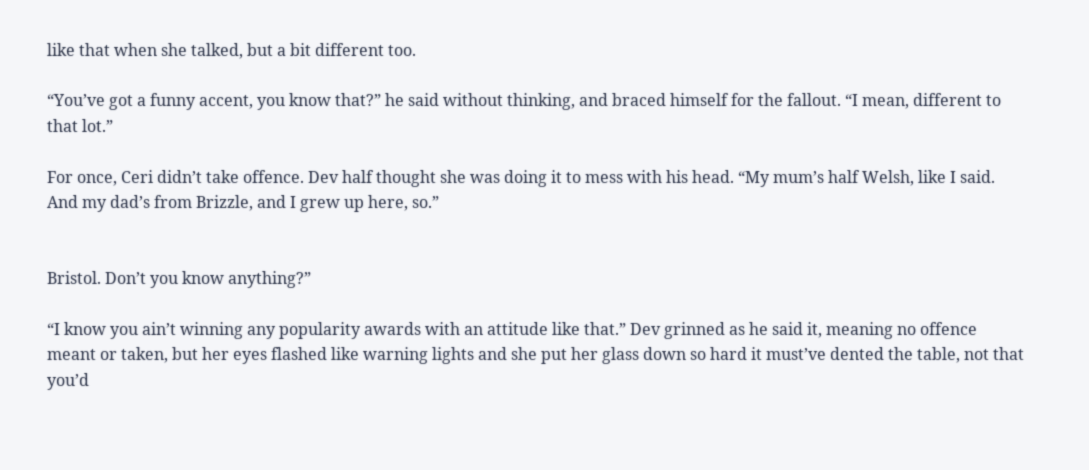like that when she talked, but a bit different too.

“You’ve got a funny accent, you know that?” he said without thinking, and braced himself for the fallout. “I mean, different to that lot.”

For once, Ceri didn’t take offence. Dev half thought she was doing it to mess with his head. “My mum’s half Welsh, like I said. And my dad’s from Brizzle, and I grew up here, so.”


Bristol. Don’t you know anything?”

“I know you ain’t winning any popularity awards with an attitude like that.” Dev grinned as he said it, meaning no offence meant or taken, but her eyes flashed like warning lights and she put her glass down so hard it must’ve dented the table, not that you’d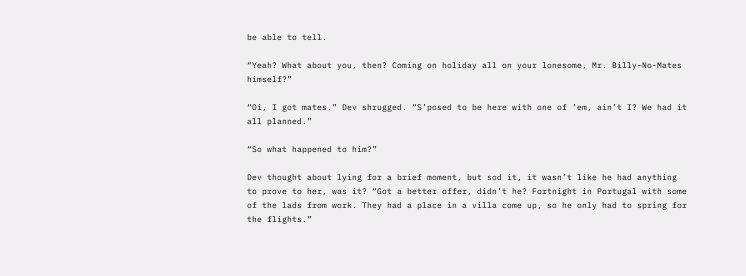be able to tell.

“Yeah? What about you, then? Coming on holiday all on your lonesome, Mr. Billy-No-Mates himself?”

“Oi, I got mates.” Dev shrugged. “S’posed to be here with one of ’em, ain’t I? We had it all planned.”

“So what happened to him?”

Dev thought about lying for a brief moment, but sod it, it wasn’t like he had anything to prove to her, was it? “Got a better offer, didn’t he? Fortnight in Portugal with some of the lads from work. They had a place in a villa come up, so he only had to spring for the flights.”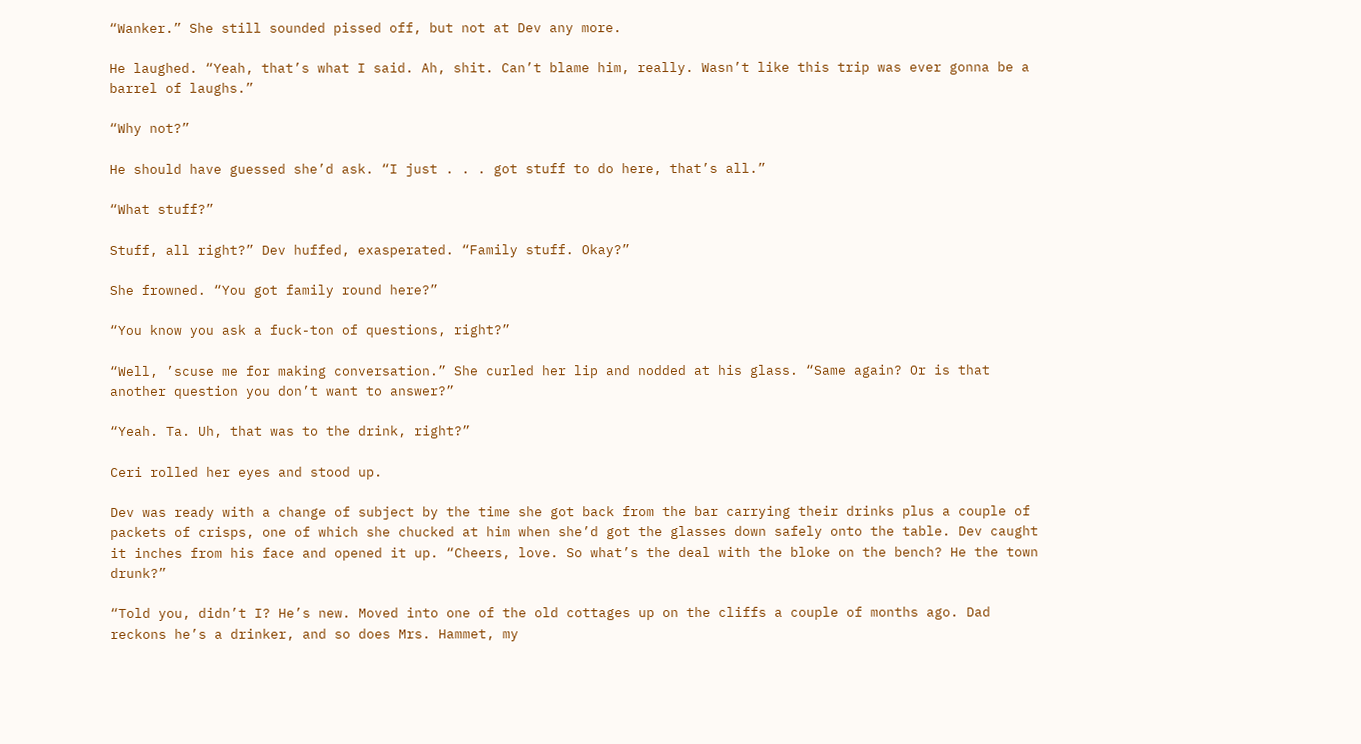“Wanker.” She still sounded pissed off, but not at Dev any more.

He laughed. “Yeah, that’s what I said. Ah, shit. Can’t blame him, really. Wasn’t like this trip was ever gonna be a barrel of laughs.”

“Why not?”

He should have guessed she’d ask. “I just . . . got stuff to do here, that’s all.”

“What stuff?”

Stuff, all right?” Dev huffed, exasperated. “Family stuff. Okay?”

She frowned. “You got family round here?”

“You know you ask a fuck-ton of questions, right?”

“Well, ’scuse me for making conversation.” She curled her lip and nodded at his glass. “Same again? Or is that another question you don’t want to answer?”

“Yeah. Ta. Uh, that was to the drink, right?”

Ceri rolled her eyes and stood up.

Dev was ready with a change of subject by the time she got back from the bar carrying their drinks plus a couple of packets of crisps, one of which she chucked at him when she’d got the glasses down safely onto the table. Dev caught it inches from his face and opened it up. “Cheers, love. So what’s the deal with the bloke on the bench? He the town drunk?”

“Told you, didn’t I? He’s new. Moved into one of the old cottages up on the cliffs a couple of months ago. Dad reckons he’s a drinker, and so does Mrs. Hammet, my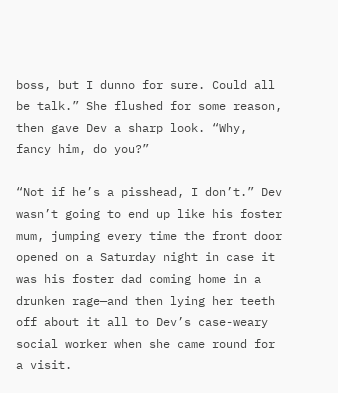boss, but I dunno for sure. Could all be talk.” She flushed for some reason, then gave Dev a sharp look. “Why, fancy him, do you?”

“Not if he’s a pisshead, I don’t.” Dev wasn’t going to end up like his foster mum, jumping every time the front door opened on a Saturday night in case it was his foster dad coming home in a drunken rage—and then lying her teeth off about it all to Dev’s case-weary social worker when she came round for a visit.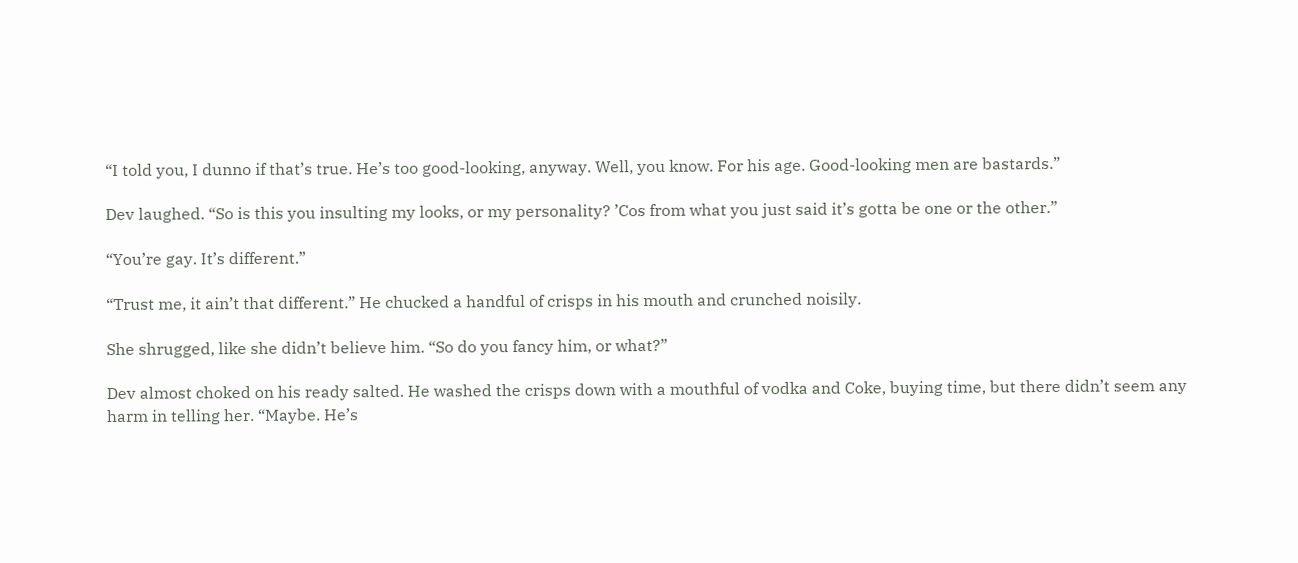“I told you, I dunno if that’s true. He’s too good-looking, anyway. Well, you know. For his age. Good-looking men are bastards.”

Dev laughed. “So is this you insulting my looks, or my personality? ’Cos from what you just said it’s gotta be one or the other.”

“You’re gay. It’s different.”

“Trust me, it ain’t that different.” He chucked a handful of crisps in his mouth and crunched noisily.

She shrugged, like she didn’t believe him. “So do you fancy him, or what?”

Dev almost choked on his ready salted. He washed the crisps down with a mouthful of vodka and Coke, buying time, but there didn’t seem any harm in telling her. “Maybe. He’s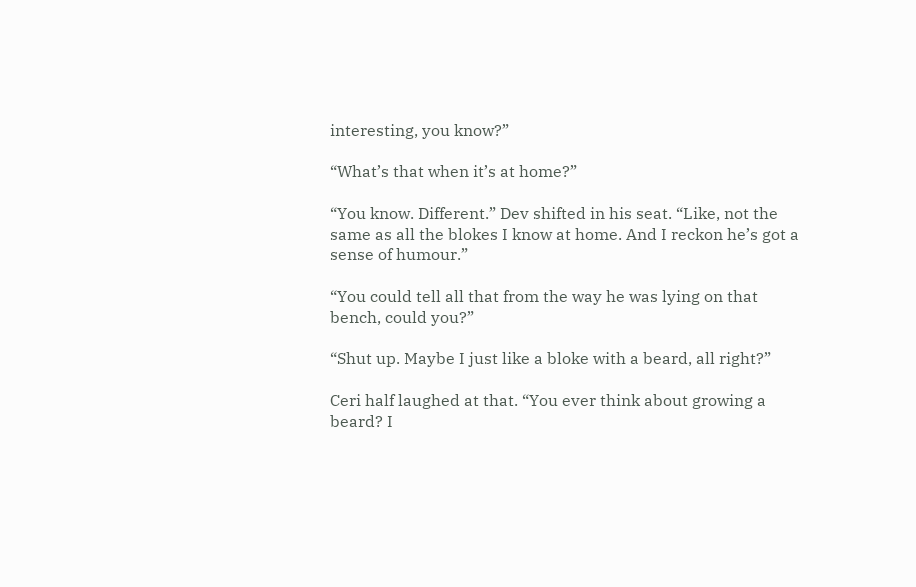interesting, you know?”

“What’s that when it’s at home?”

“You know. Different.” Dev shifted in his seat. “Like, not the same as all the blokes I know at home. And I reckon he’s got a sense of humour.”

“You could tell all that from the way he was lying on that bench, could you?”

“Shut up. Maybe I just like a bloke with a beard, all right?”

Ceri half laughed at that. “You ever think about growing a beard? I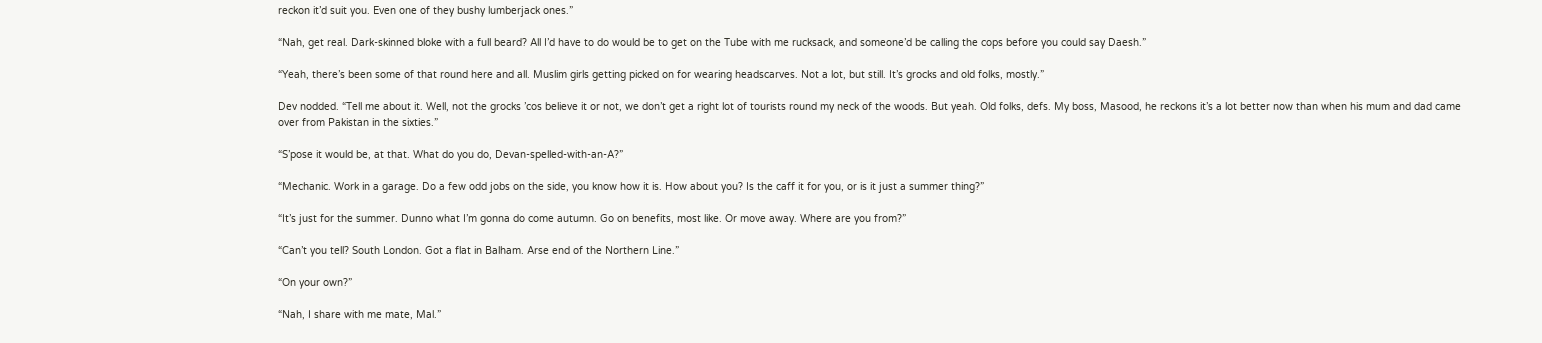reckon it’d suit you. Even one of they bushy lumberjack ones.”

“Nah, get real. Dark-skinned bloke with a full beard? All I’d have to do would be to get on the Tube with me rucksack, and someone’d be calling the cops before you could say Daesh.”

“Yeah, there’s been some of that round here and all. Muslim girls getting picked on for wearing headscarves. Not a lot, but still. It’s grocks and old folks, mostly.”

Dev nodded. “Tell me about it. Well, not the grocks ’cos believe it or not, we don’t get a right lot of tourists round my neck of the woods. But yeah. Old folks, defs. My boss, Masood, he reckons it’s a lot better now than when his mum and dad came over from Pakistan in the sixties.”

“S’pose it would be, at that. What do you do, Devan-spelled-with-an-A?”

“Mechanic. Work in a garage. Do a few odd jobs on the side, you know how it is. How about you? Is the caff it for you, or is it just a summer thing?”

“It’s just for the summer. Dunno what I’m gonna do come autumn. Go on benefits, most like. Or move away. Where are you from?”

“Can’t you tell? South London. Got a flat in Balham. Arse end of the Northern Line.”

“On your own?”

“Nah, I share with me mate, Mal.”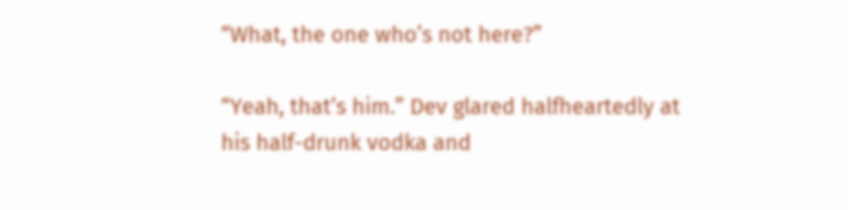“What, the one who’s not here?”

“Yeah, that’s him.” Dev glared halfheartedly at his half-drunk vodka and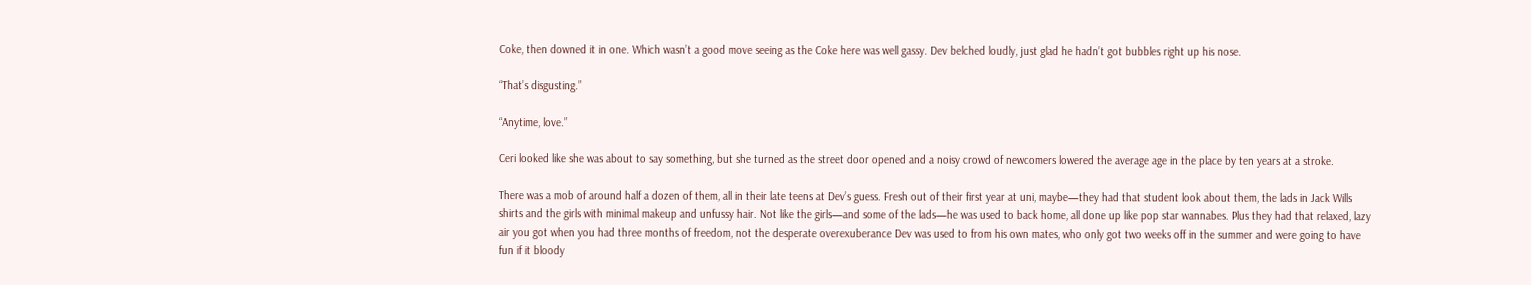Coke, then downed it in one. Which wasn’t a good move seeing as the Coke here was well gassy. Dev belched loudly, just glad he hadn’t got bubbles right up his nose.

“That’s disgusting.”

“Anytime, love.”

Ceri looked like she was about to say something, but she turned as the street door opened and a noisy crowd of newcomers lowered the average age in the place by ten years at a stroke.

There was a mob of around half a dozen of them, all in their late teens at Dev’s guess. Fresh out of their first year at uni, maybe—they had that student look about them, the lads in Jack Wills shirts and the girls with minimal makeup and unfussy hair. Not like the girls—and some of the lads—he was used to back home, all done up like pop star wannabes. Plus they had that relaxed, lazy air you got when you had three months of freedom, not the desperate overexuberance Dev was used to from his own mates, who only got two weeks off in the summer and were going to have fun if it bloody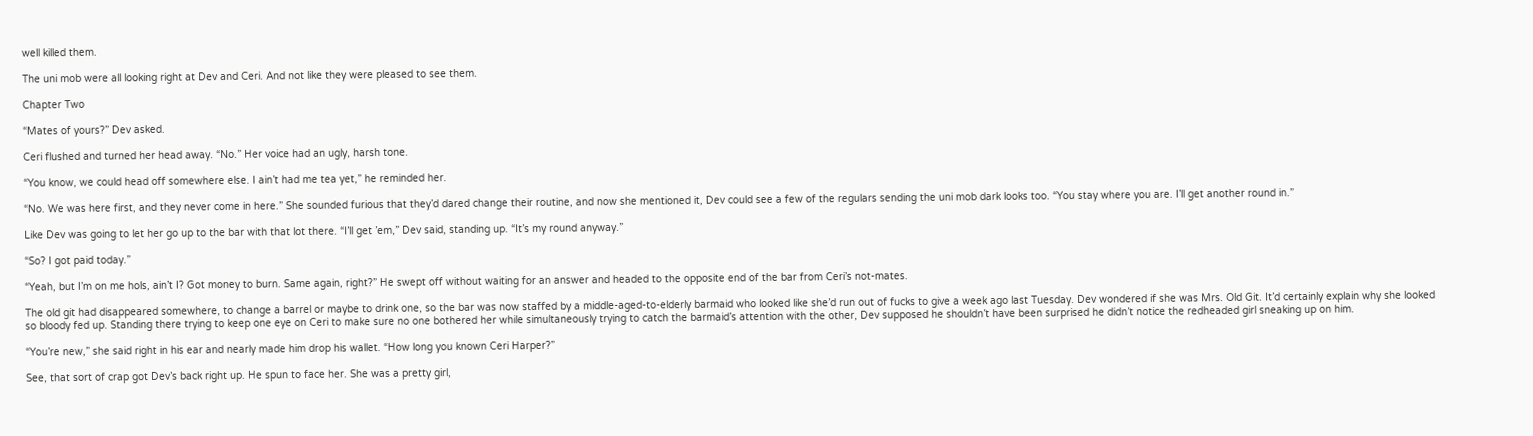well killed them.

The uni mob were all looking right at Dev and Ceri. And not like they were pleased to see them.

Chapter Two

“Mates of yours?” Dev asked.

Ceri flushed and turned her head away. “No.” Her voice had an ugly, harsh tone.

“You know, we could head off somewhere else. I ain’t had me tea yet,” he reminded her.

“No. We was here first, and they never come in here.” She sounded furious that they’d dared change their routine, and now she mentioned it, Dev could see a few of the regulars sending the uni mob dark looks too. “You stay where you are. I’ll get another round in.”

Like Dev was going to let her go up to the bar with that lot there. “I’ll get ’em,” Dev said, standing up. “It’s my round anyway.”

“So? I got paid today.”

“Yeah, but I’m on me hols, ain’t I? Got money to burn. Same again, right?” He swept off without waiting for an answer and headed to the opposite end of the bar from Ceri’s not-mates.

The old git had disappeared somewhere, to change a barrel or maybe to drink one, so the bar was now staffed by a middle-aged-to-elderly barmaid who looked like she’d run out of fucks to give a week ago last Tuesday. Dev wondered if she was Mrs. Old Git. It’d certainly explain why she looked so bloody fed up. Standing there trying to keep one eye on Ceri to make sure no one bothered her while simultaneously trying to catch the barmaid’s attention with the other, Dev supposed he shouldn’t have been surprised he didn’t notice the redheaded girl sneaking up on him.

“You’re new,” she said right in his ear and nearly made him drop his wallet. “How long you known Ceri Harper?”

See, that sort of crap got Dev’s back right up. He spun to face her. She was a pretty girl,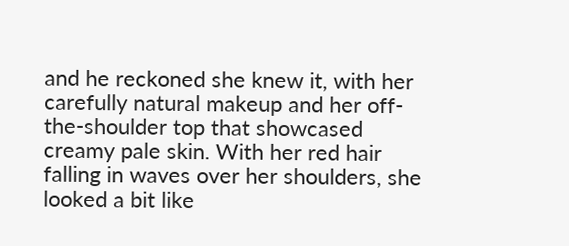and he reckoned she knew it, with her carefully natural makeup and her off-the-shoulder top that showcased creamy pale skin. With her red hair falling in waves over her shoulders, she looked a bit like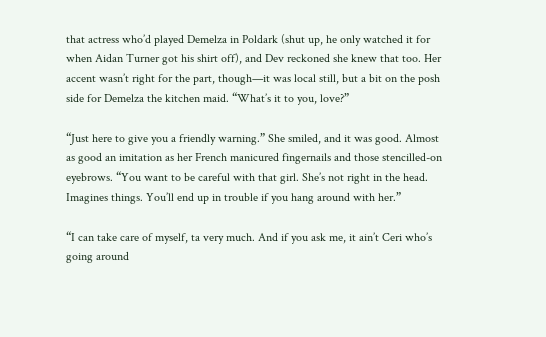that actress who’d played Demelza in Poldark (shut up, he only watched it for when Aidan Turner got his shirt off), and Dev reckoned she knew that too. Her accent wasn’t right for the part, though—it was local still, but a bit on the posh side for Demelza the kitchen maid. “What’s it to you, love?”

“Just here to give you a friendly warning.” She smiled, and it was good. Almost as good an imitation as her French manicured fingernails and those stencilled-on eyebrows. “You want to be careful with that girl. She’s not right in the head. Imagines things. You’ll end up in trouble if you hang around with her.”

“I can take care of myself, ta very much. And if you ask me, it ain’t Ceri who’s going around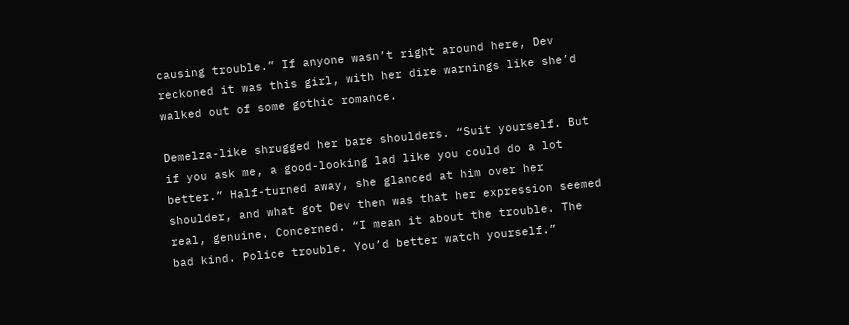causing trouble.” If anyone wasn’t right around here, Dev reckoned it was this girl, with her dire warnings like she’d walked out of some gothic romance.

Demelza-like shrugged her bare shoulders. “Suit yourself. But if you ask me, a good-looking lad like you could do a lot better.” Half-turned away, she glanced at him over her shoulder, and what got Dev then was that her expression seemed real, genuine. Concerned. “I mean it about the trouble. The bad kind. Police trouble. You’d better watch yourself.”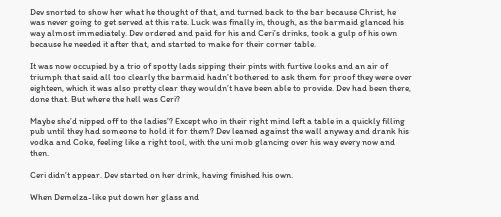Dev snorted to show her what he thought of that, and turned back to the bar because Christ, he was never going to get served at this rate. Luck was finally in, though, as the barmaid glanced his way almost immediately. Dev ordered and paid for his and Ceri’s drinks, took a gulp of his own because he needed it after that, and started to make for their corner table.

It was now occupied by a trio of spotty lads sipping their pints with furtive looks and an air of triumph that said all too clearly the barmaid hadn’t bothered to ask them for proof they were over eighteen, which it was also pretty clear they wouldn’t have been able to provide. Dev had been there, done that. But where the hell was Ceri?

Maybe she’d nipped off to the ladies’? Except who in their right mind left a table in a quickly filling pub until they had someone to hold it for them? Dev leaned against the wall anyway and drank his vodka and Coke, feeling like a right tool, with the uni mob glancing over his way every now and then.

Ceri didn’t appear. Dev started on her drink, having finished his own.

When Demelza-like put down her glass and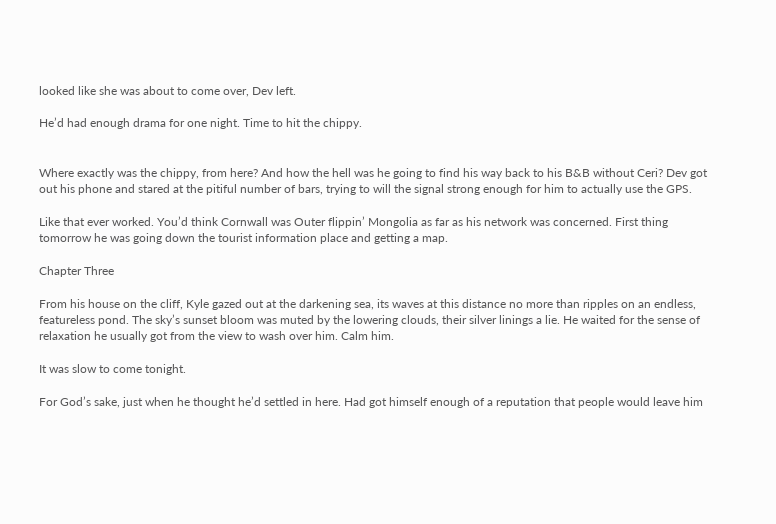looked like she was about to come over, Dev left.

He’d had enough drama for one night. Time to hit the chippy.


Where exactly was the chippy, from here? And how the hell was he going to find his way back to his B&B without Ceri? Dev got out his phone and stared at the pitiful number of bars, trying to will the signal strong enough for him to actually use the GPS.

Like that ever worked. You’d think Cornwall was Outer flippin’ Mongolia as far as his network was concerned. First thing tomorrow he was going down the tourist information place and getting a map.

Chapter Three

From his house on the cliff, Kyle gazed out at the darkening sea, its waves at this distance no more than ripples on an endless, featureless pond. The sky’s sunset bloom was muted by the lowering clouds, their silver linings a lie. He waited for the sense of relaxation he usually got from the view to wash over him. Calm him.

It was slow to come tonight.

For God’s sake, just when he thought he’d settled in here. Had got himself enough of a reputation that people would leave him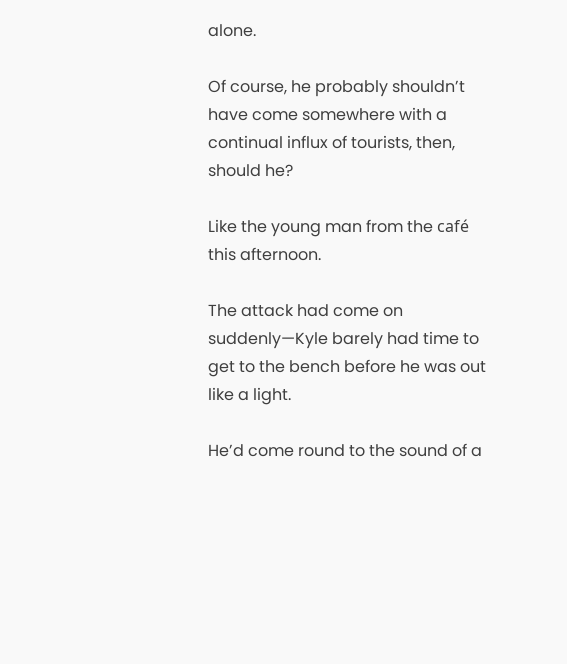alone.

Of course, he probably shouldn’t have come somewhere with a continual influx of tourists, then, should he?

Like the young man from the café this afternoon.

The attack had come on suddenly—Kyle barely had time to get to the bench before he was out like a light.

He’d come round to the sound of a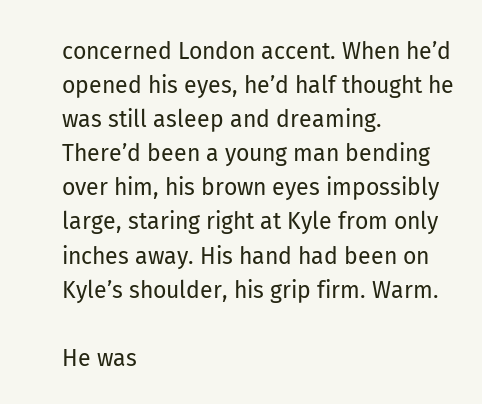concerned London accent. When he’d opened his eyes, he’d half thought he was still asleep and dreaming. There’d been a young man bending over him, his brown eyes impossibly large, staring right at Kyle from only inches away. His hand had been on Kyle’s shoulder, his grip firm. Warm.

He was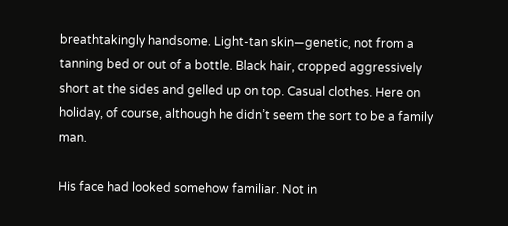breathtakingly handsome. Light-tan skin—genetic, not from a tanning bed or out of a bottle. Black hair, cropped aggressively short at the sides and gelled up on top. Casual clothes. Here on holiday, of course, although he didn’t seem the sort to be a family man.

His face had looked somehow familiar. Not in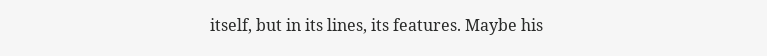itself, but in its lines, its features. Maybe his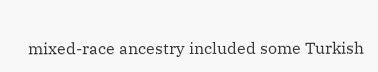mixed-race ancestry included some Turkish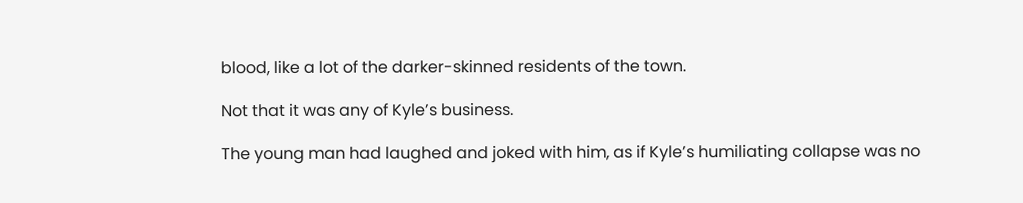blood, like a lot of the darker-skinned residents of the town.

Not that it was any of Kyle’s business.

The young man had laughed and joked with him, as if Kyle’s humiliating collapse was no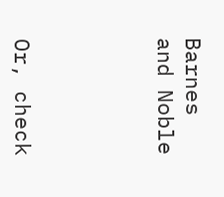Barnes and Noble




Or, check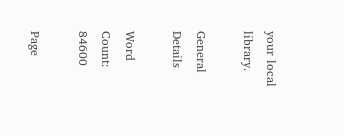your local library.

General Details

Word Count: 84600

Page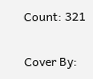Count: 321

Cover By: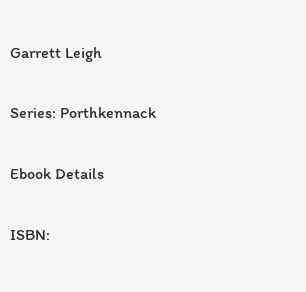Garrett Leigh

Series: Porthkennack

Ebook Details

ISBN: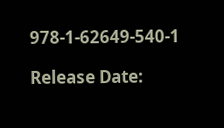978-1-62649-540-1

Release Date: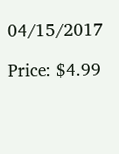04/15/2017

Price: $4.99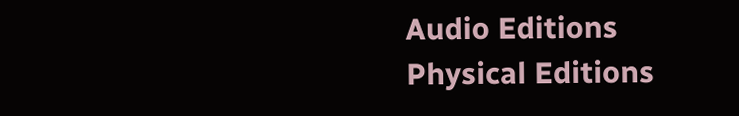Audio Editions
Physical Editions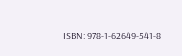ISBN: 978-1-62649-541-8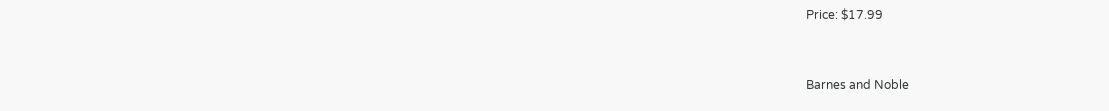Price: $17.99


Barnes and Noble